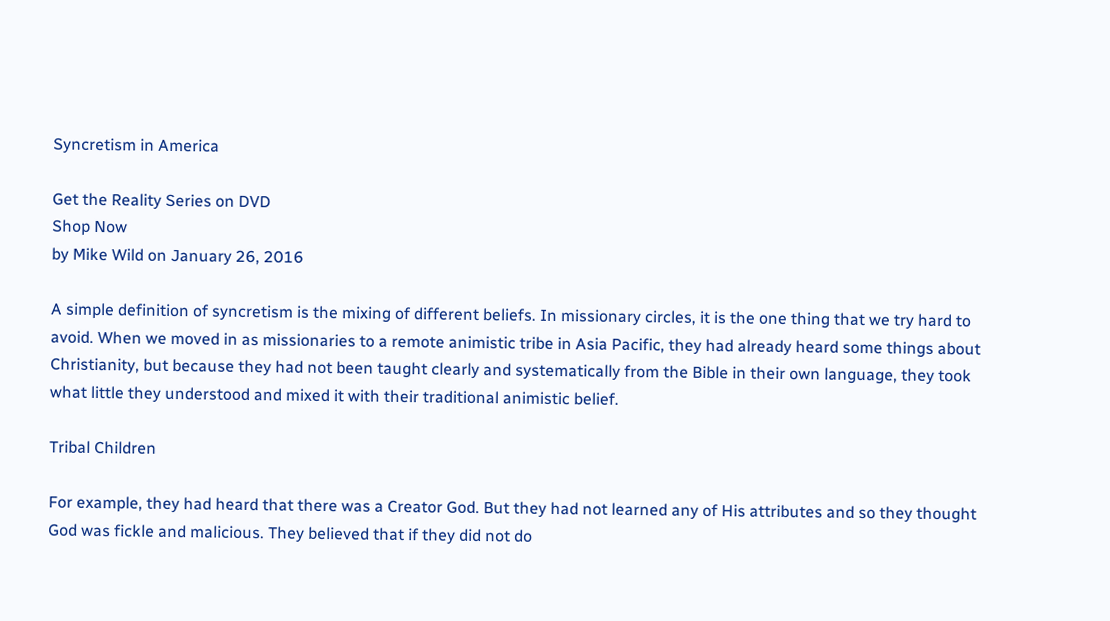Syncretism in America

Get the Reality Series on DVD
Shop Now
by Mike Wild on January 26, 2016

A simple definition of syncretism is the mixing of different beliefs. In missionary circles, it is the one thing that we try hard to avoid. When we moved in as missionaries to a remote animistic tribe in Asia Pacific, they had already heard some things about Christianity, but because they had not been taught clearly and systematically from the Bible in their own language, they took what little they understood and mixed it with their traditional animistic belief.

Tribal Children

For example, they had heard that there was a Creator God. But they had not learned any of His attributes and so they thought God was fickle and malicious. They believed that if they did not do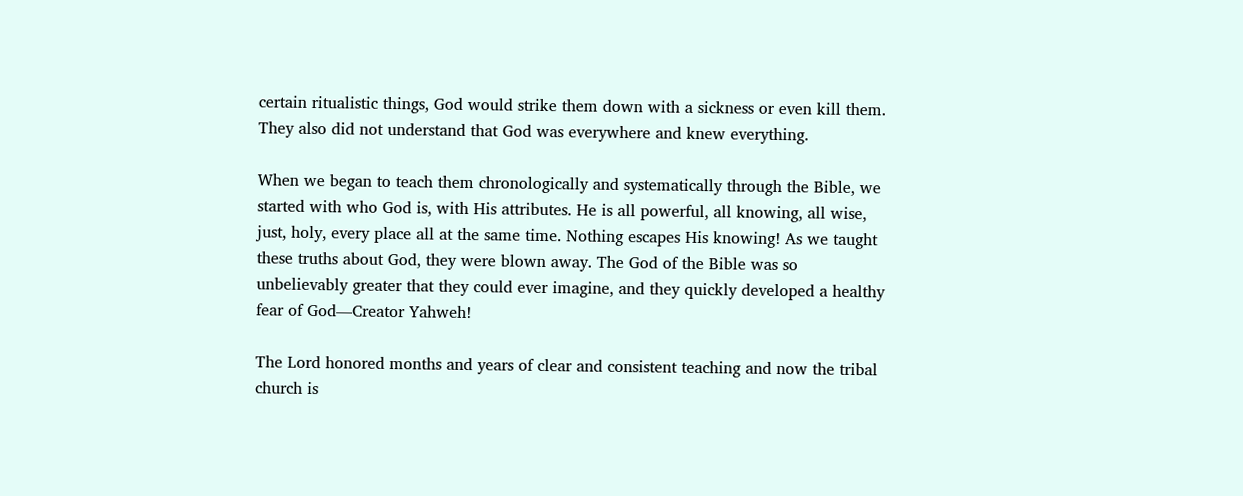certain ritualistic things, God would strike them down with a sickness or even kill them. They also did not understand that God was everywhere and knew everything.

When we began to teach them chronologically and systematically through the Bible, we started with who God is, with His attributes. He is all powerful, all knowing, all wise, just, holy, every place all at the same time. Nothing escapes His knowing! As we taught these truths about God, they were blown away. The God of the Bible was so unbelievably greater that they could ever imagine, and they quickly developed a healthy fear of God—Creator Yahweh!

The Lord honored months and years of clear and consistent teaching and now the tribal church is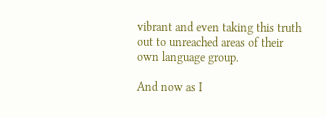vibrant and even taking this truth out to unreached areas of their own language group.

And now as I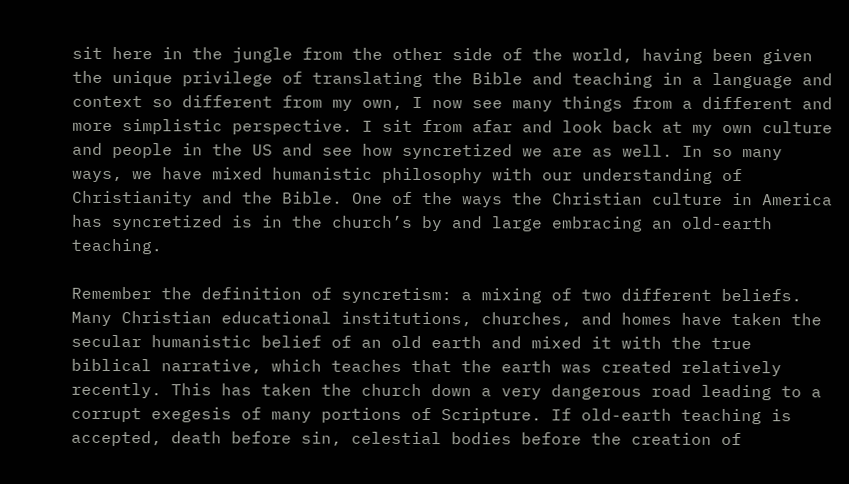sit here in the jungle from the other side of the world, having been given the unique privilege of translating the Bible and teaching in a language and context so different from my own, I now see many things from a different and more simplistic perspective. I sit from afar and look back at my own culture and people in the US and see how syncretized we are as well. In so many ways, we have mixed humanistic philosophy with our understanding of Christianity and the Bible. One of the ways the Christian culture in America has syncretized is in the church’s by and large embracing an old-earth teaching.

Remember the definition of syncretism: a mixing of two different beliefs. Many Christian educational institutions, churches, and homes have taken the secular humanistic belief of an old earth and mixed it with the true biblical narrative, which teaches that the earth was created relatively recently. This has taken the church down a very dangerous road leading to a corrupt exegesis of many portions of Scripture. If old-earth teaching is accepted, death before sin, celestial bodies before the creation of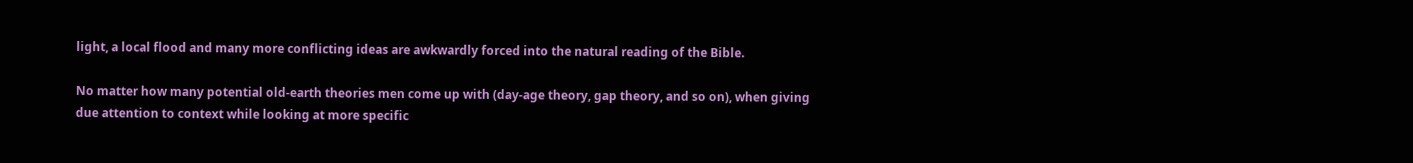light, a local flood and many more conflicting ideas are awkwardly forced into the natural reading of the Bible.

No matter how many potential old-earth theories men come up with (day-age theory, gap theory, and so on), when giving due attention to context while looking at more specific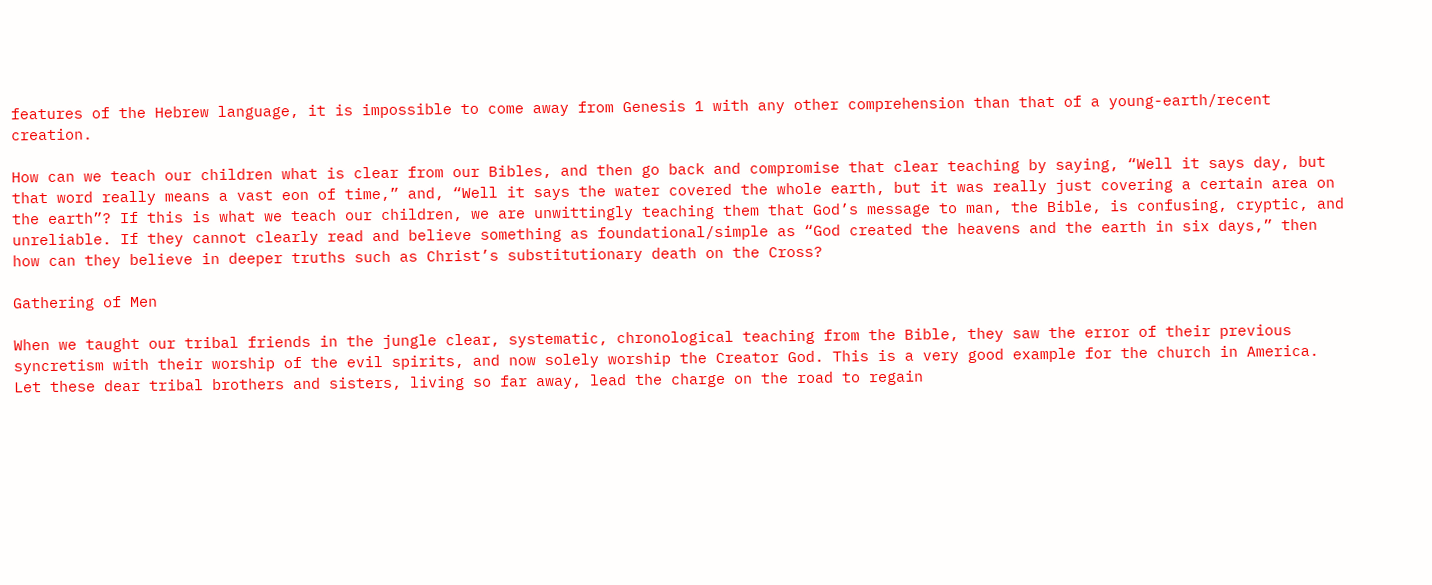features of the Hebrew language, it is impossible to come away from Genesis 1 with any other comprehension than that of a young-earth/recent creation.

How can we teach our children what is clear from our Bibles, and then go back and compromise that clear teaching by saying, “Well it says day, but that word really means a vast eon of time,” and, “Well it says the water covered the whole earth, but it was really just covering a certain area on the earth”? If this is what we teach our children, we are unwittingly teaching them that God’s message to man, the Bible, is confusing, cryptic, and unreliable. If they cannot clearly read and believe something as foundational/simple as “God created the heavens and the earth in six days,” then how can they believe in deeper truths such as Christ’s substitutionary death on the Cross?

Gathering of Men

When we taught our tribal friends in the jungle clear, systematic, chronological teaching from the Bible, they saw the error of their previous syncretism with their worship of the evil spirits, and now solely worship the Creator God. This is a very good example for the church in America. Let these dear tribal brothers and sisters, living so far away, lead the charge on the road to regain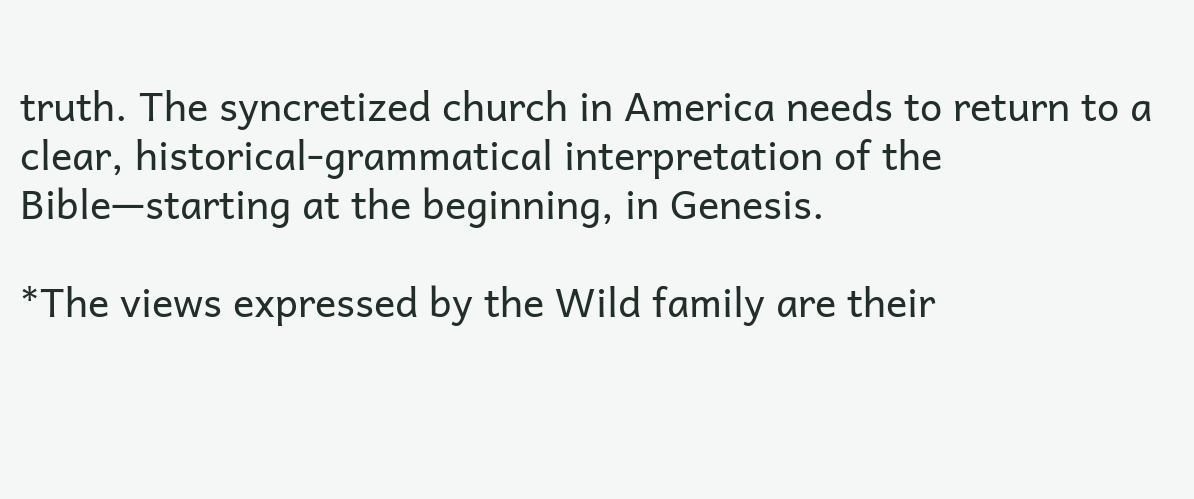truth. The syncretized church in America needs to return to a clear, historical-grammatical interpretation of the Bible—starting at the beginning, in Genesis.

*The views expressed by the Wild family are their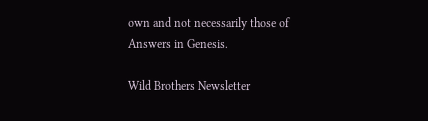own and not necessarily those of Answers in Genesis.

Wild Brothers Newsletter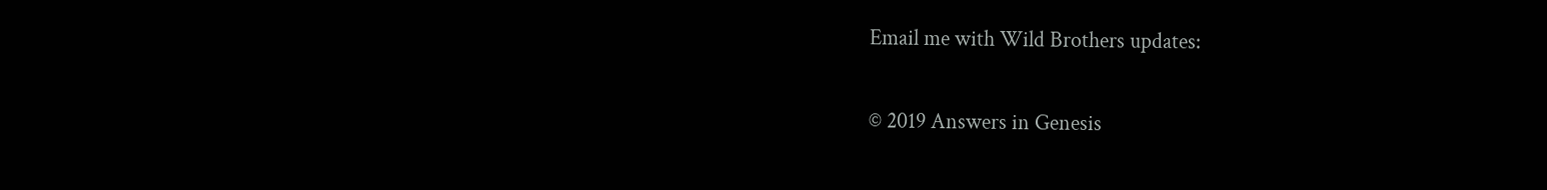Email me with Wild Brothers updates:

© 2019 Answers in Genesis